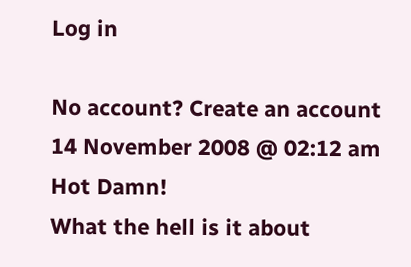Log in

No account? Create an account
14 November 2008 @ 02:12 am
Hot Damn!
What the hell is it about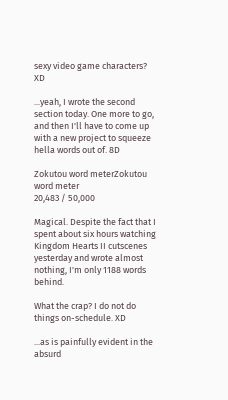sexy video game characters? XD

...yeah, I wrote the second section today. One more to go, and then I'll have to come up with a new project to squeeze hella words out of. 8D

Zokutou word meterZokutou word meter
20,483 / 50,000

Magical. Despite the fact that I spent about six hours watching Kingdom Hearts II cutscenes yesterday and wrote almost nothing, I'm only 1188 words behind.

What the crap? I do not do things on-schedule. XD

...as is painfully evident in the absurd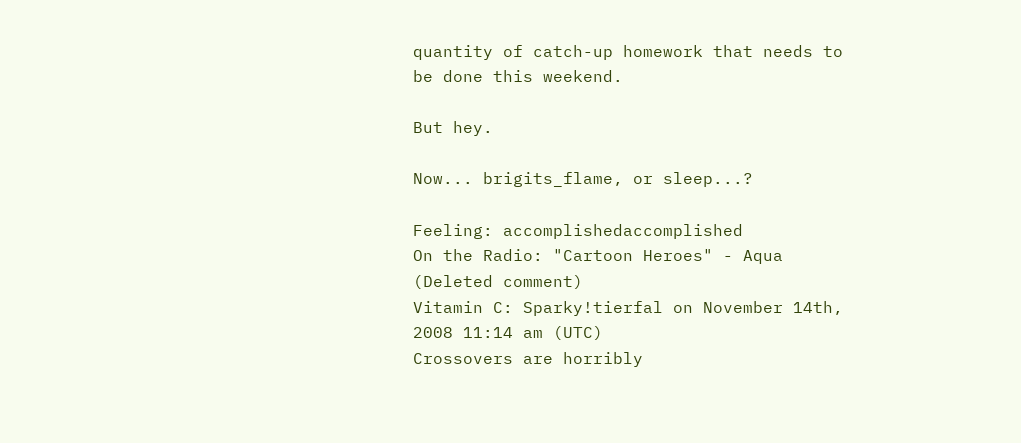quantity of catch-up homework that needs to be done this weekend.

But hey.

Now... brigits_flame, or sleep...?

Feeling: accomplishedaccomplished
On the Radio: "Cartoon Heroes" - Aqua
(Deleted comment)
Vitamin C: Sparky!tierfal on November 14th, 2008 11:14 am (UTC)
Crossovers are horribly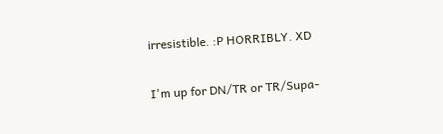irresistible. :P HORRIBLY. XD

I'm up for DN/TR or TR/Supa-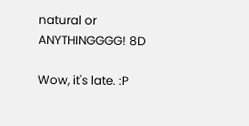natural or ANYTHINGGGG! 8D

Wow, it's late. :P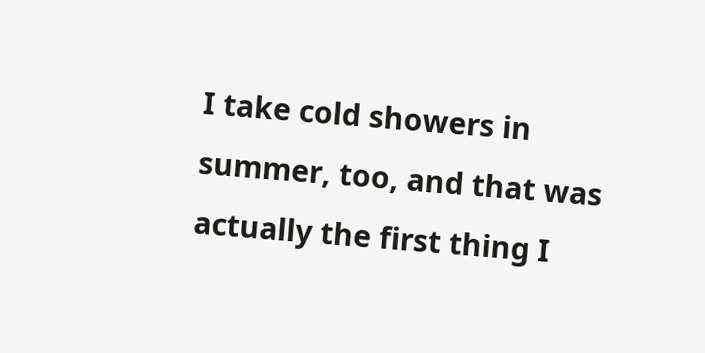I take cold showers in summer, too, and that was actually the first thing I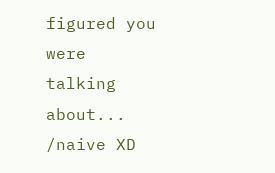figured you were talking about... /naive XD